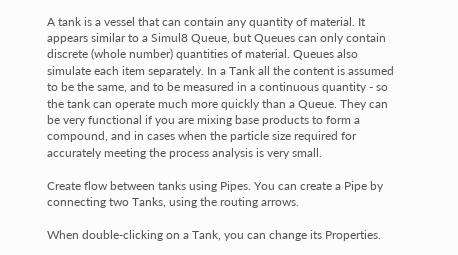A tank is a vessel that can contain any quantity of material. It appears similar to a Simul8 Queue, but Queues can only contain discrete (whole number) quantities of material. Queues also simulate each item separately. In a Tank all the content is assumed to be the same, and to be measured in a continuous quantity - so the tank can operate much more quickly than a Queue. They can be very functional if you are mixing base products to form a compound, and in cases when the particle size required for accurately meeting the process analysis is very small.

Create flow between tanks using Pipes. You can create a Pipe by connecting two Tanks, using the routing arrows.

When double-clicking on a Tank, you can change its Properties.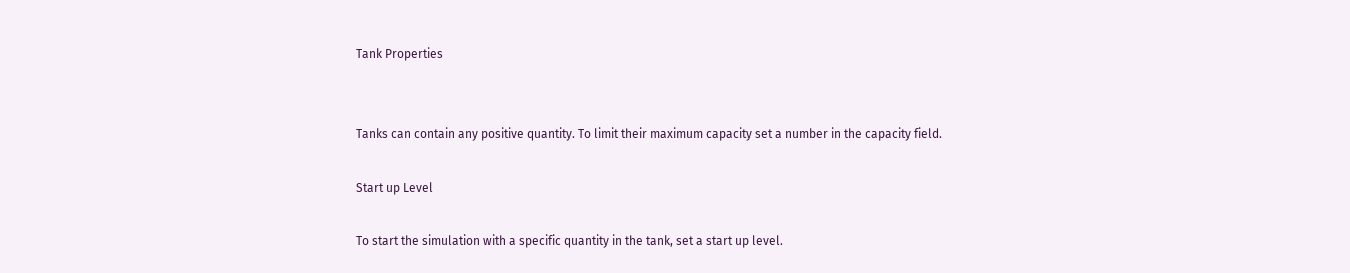Tank Properties


Tanks can contain any positive quantity. To limit their maximum capacity set a number in the capacity field.

Start up Level

To start the simulation with a specific quantity in the tank, set a start up level.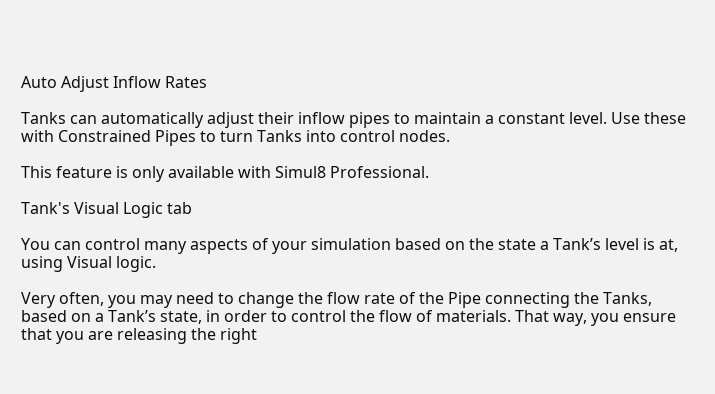Auto Adjust Inflow Rates

Tanks can automatically adjust their inflow pipes to maintain a constant level. Use these with Constrained Pipes to turn Tanks into control nodes.

This feature is only available with Simul8 Professional.

Tank's Visual Logic tab

You can control many aspects of your simulation based on the state a Tank’s level is at, using Visual logic.

Very often, you may need to change the flow rate of the Pipe connecting the Tanks, based on a Tank’s state, in order to control the flow of materials. That way, you ensure that you are releasing the right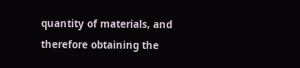quantity of materials, and therefore obtaining the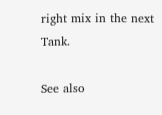right mix in the next Tank.

See also